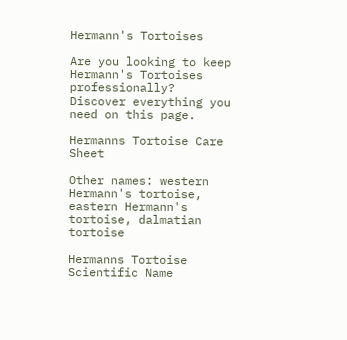Hermann's Tortoises

Are you looking to keep Hermann's Tortoises professionally?
Discover everything you need on this page.

Hermanns Tortoise Care Sheet

Other names: western Hermann's tortoise, eastern Hermann's tortoise, dalmatian tortoise

Hermanns Tortoise
Scientific Name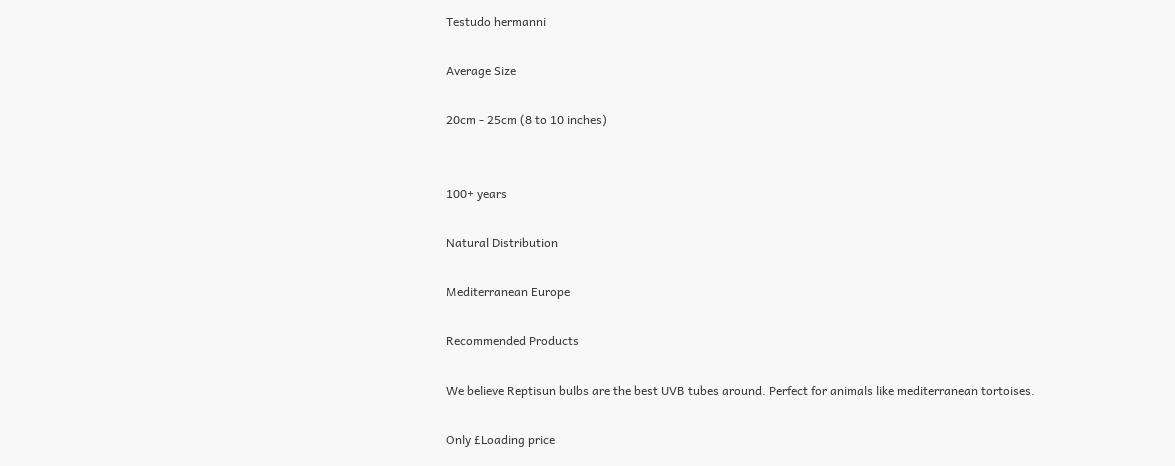Testudo hermanni

Average Size

20cm - 25cm (8 to 10 inches)


100+ years

Natural Distribution

Mediterranean Europe

Recommended Products

We believe Reptisun bulbs are the best UVB tubes around. Perfect for animals like mediterranean tortoises.

Only £Loading price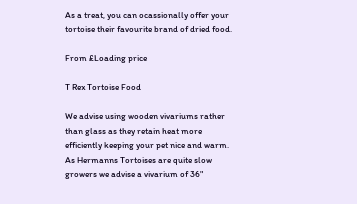As a treat, you can ocassionally offer your tortoise their favourite brand of dried food.

From £Loading price

T Rex Tortoise Food

We advise using wooden vivariums rather than glass as they retain heat more efficiently keeping your pet nice and warm. As Hermanns Tortoises are quite slow growers we advise a vivarium of 36"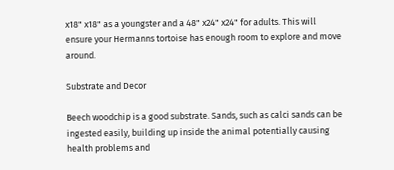x18" x18" as a youngster and a 48" x24" x24" for adults. This will ensure your Hermanns tortoise has enough room to explore and move around.

Substrate and Decor

Beech woodchip is a good substrate. Sands, such as calci sands can be ingested easily, building up inside the animal potentially causing health problems and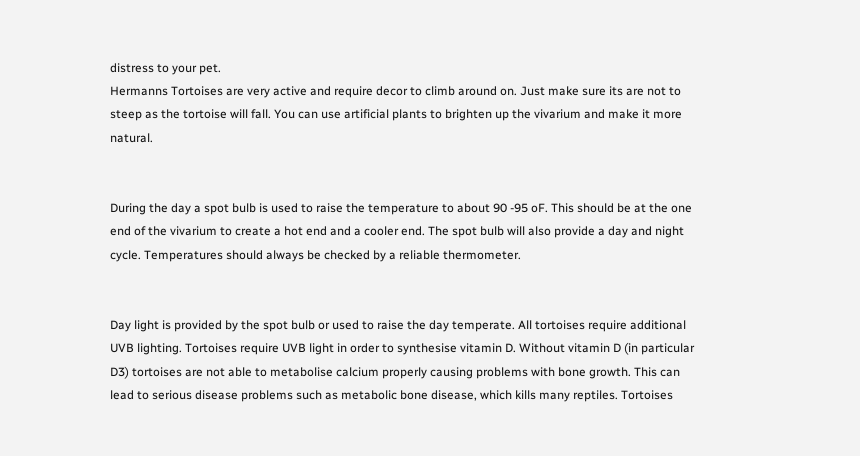distress to your pet.
Hermanns Tortoises are very active and require decor to climb around on. Just make sure its are not to steep as the tortoise will fall. You can use artificial plants to brighten up the vivarium and make it more natural.


During the day a spot bulb is used to raise the temperature to about 90 -95 oF. This should be at the one end of the vivarium to create a hot end and a cooler end. The spot bulb will also provide a day and night cycle. Temperatures should always be checked by a reliable thermometer.


Day light is provided by the spot bulb or used to raise the day temperate. All tortoises require additional UVB lighting. Tortoises require UVB light in order to synthesise vitamin D. Without vitamin D (in particular D3) tortoises are not able to metabolise calcium properly causing problems with bone growth. This can lead to serious disease problems such as metabolic bone disease, which kills many reptiles. Tortoises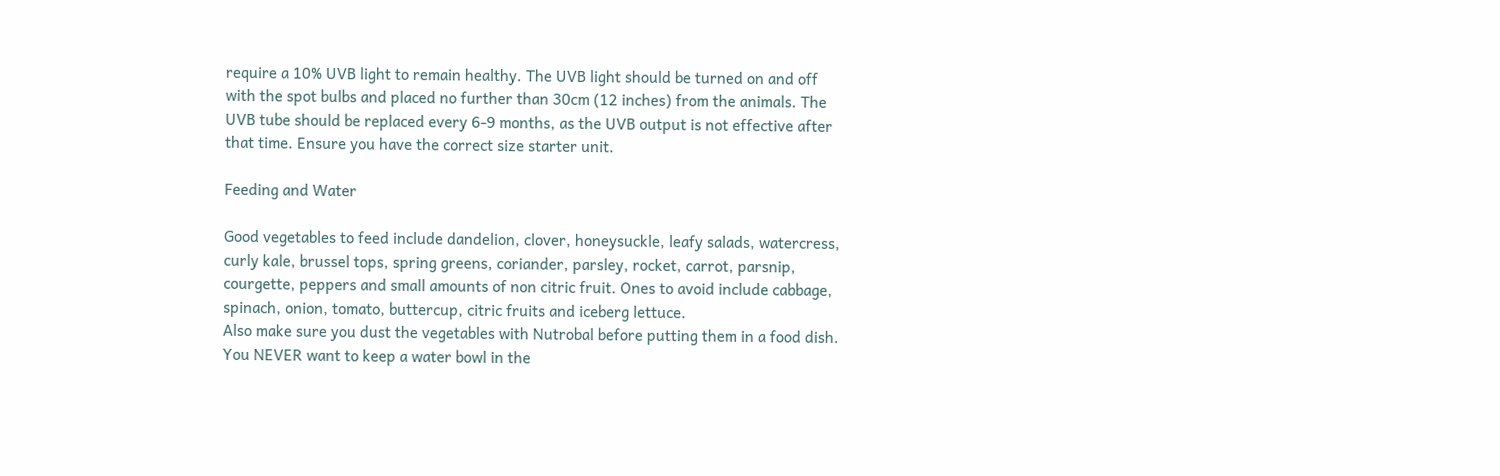require a 10% UVB light to remain healthy. The UVB light should be turned on and off with the spot bulbs and placed no further than 30cm (12 inches) from the animals. The UVB tube should be replaced every 6-9 months, as the UVB output is not effective after that time. Ensure you have the correct size starter unit.

Feeding and Water

Good vegetables to feed include dandelion, clover, honeysuckle, leafy salads, watercress, curly kale, brussel tops, spring greens, coriander, parsley, rocket, carrot, parsnip, courgette, peppers and small amounts of non citric fruit. Ones to avoid include cabbage, spinach, onion, tomato, buttercup, citric fruits and iceberg lettuce.
Also make sure you dust the vegetables with Nutrobal before putting them in a food dish.
You NEVER want to keep a water bowl in the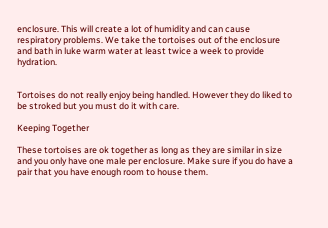enclosure. This will create a lot of humidity and can cause respiratory problems. We take the tortoises out of the enclosure and bath in luke warm water at least twice a week to provide hydration.


Tortoises do not really enjoy being handled. However they do liked to be stroked but you must do it with care.

Keeping Together

These tortoises are ok together as long as they are similar in size and you only have one male per enclosure. Make sure if you do have a pair that you have enough room to house them.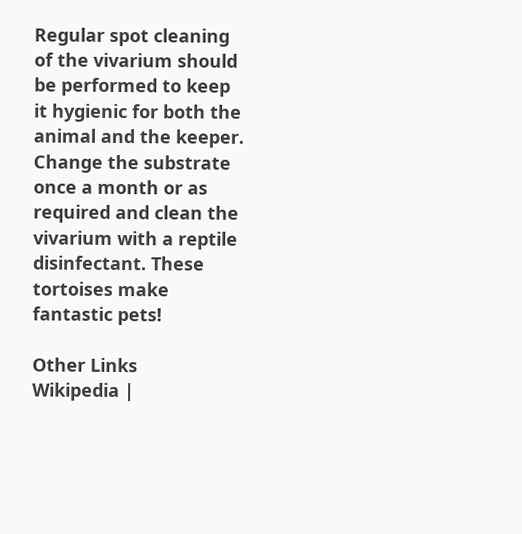Regular spot cleaning of the vivarium should be performed to keep it hygienic for both the animal and the keeper. Change the substrate once a month or as required and clean the vivarium with a reptile disinfectant. These tortoises make fantastic pets!

Other Links
Wikipedia |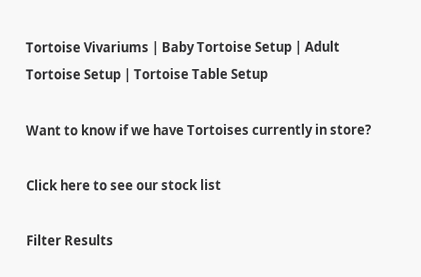Tortoise Vivariums | Baby Tortoise Setup | Adult Tortoise Setup | Tortoise Table Setup

Want to know if we have Tortoises currently in store?

Click here to see our stock list

Filter Results